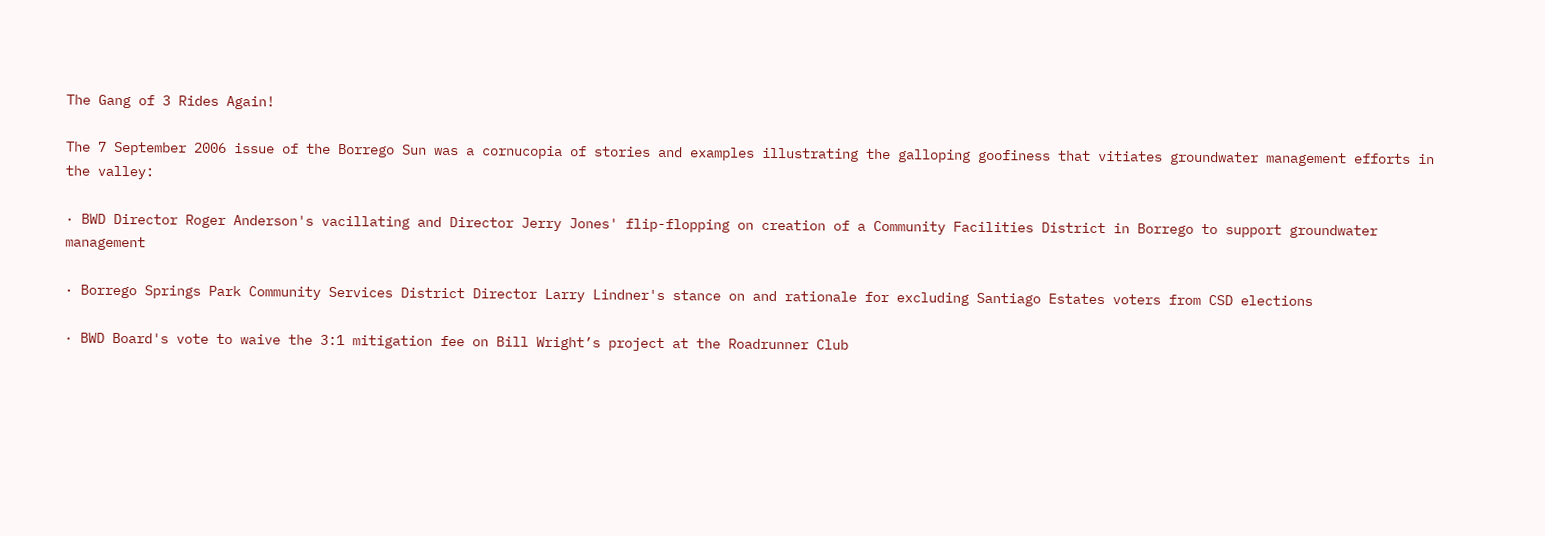The Gang of 3 Rides Again!

The 7 September 2006 issue of the Borrego Sun was a cornucopia of stories and examples illustrating the galloping goofiness that vitiates groundwater management efforts in the valley:

· BWD Director Roger Anderson's vacillating and Director Jerry Jones' flip-flopping on creation of a Community Facilities District in Borrego to support groundwater management

· Borrego Springs Park Community Services District Director Larry Lindner's stance on and rationale for excluding Santiago Estates voters from CSD elections

· BWD Board's vote to waive the 3:1 mitigation fee on Bill Wright’s project at the Roadrunner Club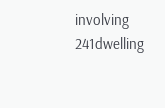involving 241dwelling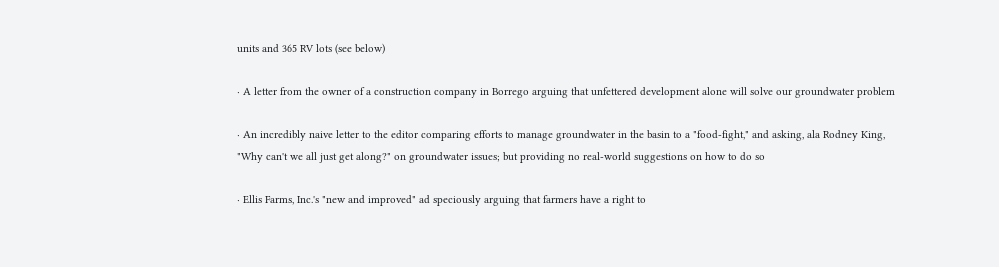units and 365 RV lots (see below)

· A letter from the owner of a construction company in Borrego arguing that unfettered development alone will solve our groundwater problem

· An incredibly naive letter to the editor comparing efforts to manage groundwater in the basin to a "food-fight," and asking, ala Rodney King, "Why can't we all just get along?" on groundwater issues; but providing no real-world suggestions on how to do so

· Ellis Farms, Inc.'s "new and improved" ad speciously arguing that farmers have a right to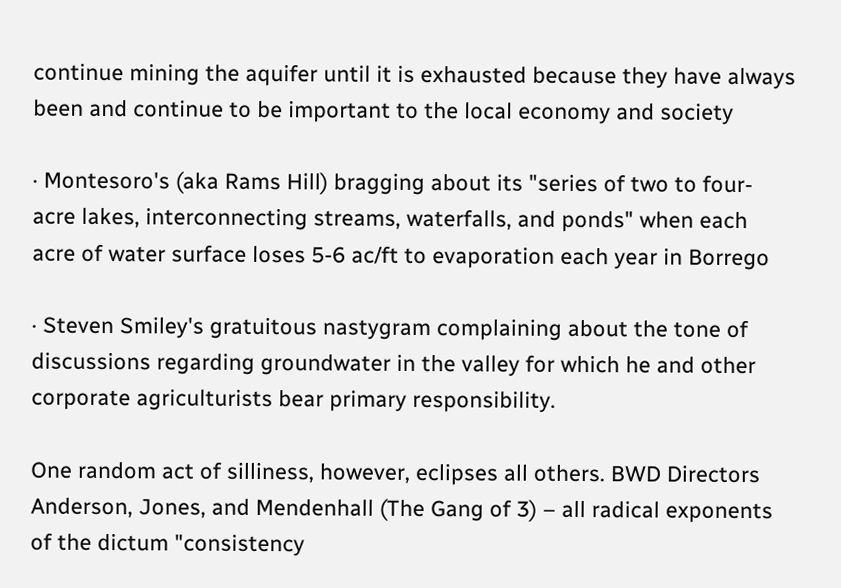continue mining the aquifer until it is exhausted because they have always been and continue to be important to the local economy and society

· Montesoro's (aka Rams Hill) bragging about its "series of two to four-acre lakes, interconnecting streams, waterfalls, and ponds" when each acre of water surface loses 5-6 ac/ft to evaporation each year in Borrego

· Steven Smiley's gratuitous nastygram complaining about the tone of discussions regarding groundwater in the valley for which he and other corporate agriculturists bear primary responsibility.

One random act of silliness, however, eclipses all others. BWD Directors Anderson, Jones, and Mendenhall (The Gang of 3) – all radical exponents of the dictum "consistency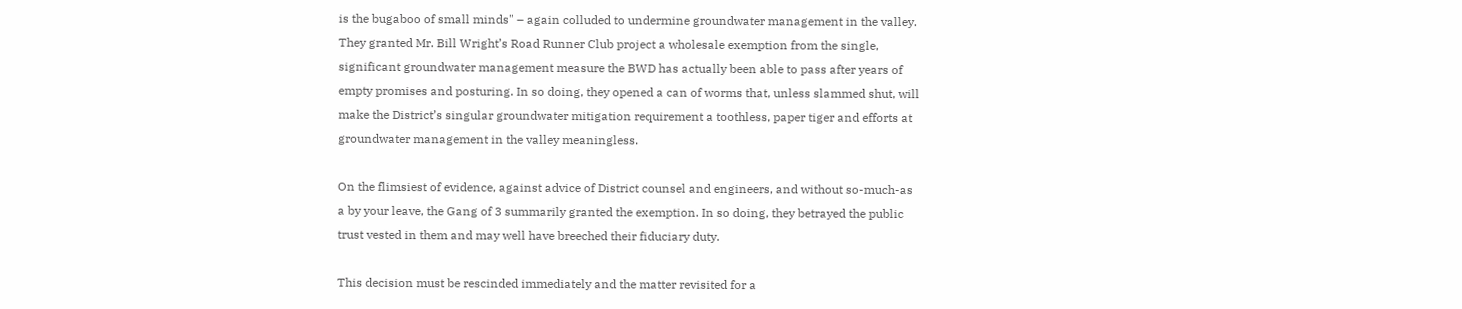is the bugaboo of small minds" – again colluded to undermine groundwater management in the valley. They granted Mr. Bill Wright’s Road Runner Club project a wholesale exemption from the single, significant groundwater management measure the BWD has actually been able to pass after years of empty promises and posturing. In so doing, they opened a can of worms that, unless slammed shut, will make the District’s singular groundwater mitigation requirement a toothless, paper tiger and efforts at groundwater management in the valley meaningless.

On the flimsiest of evidence, against advice of District counsel and engineers, and without so-much-as a by your leave, the Gang of 3 summarily granted the exemption. In so doing, they betrayed the public trust vested in them and may well have breeched their fiduciary duty.

This decision must be rescinded immediately and the matter revisited for a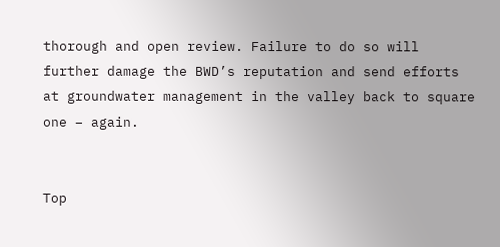thorough and open review. Failure to do so will further damage the BWD’s reputation and send efforts at groundwater management in the valley back to square one – again.


Top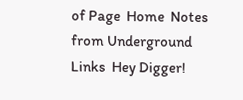of Page  Home  Notes from Underground  Links  Hey Digger!